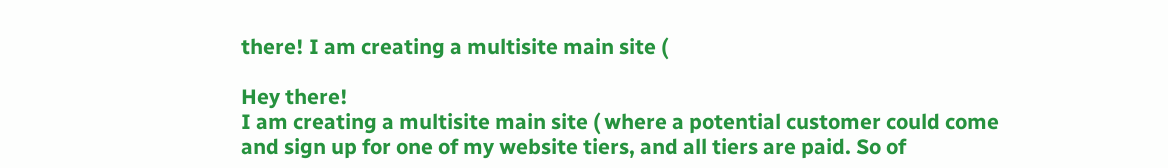there! I am creating a multisite main site (

Hey there!
I am creating a multisite main site ( where a potential customer could come and sign up for one of my website tiers, and all tiers are paid. So of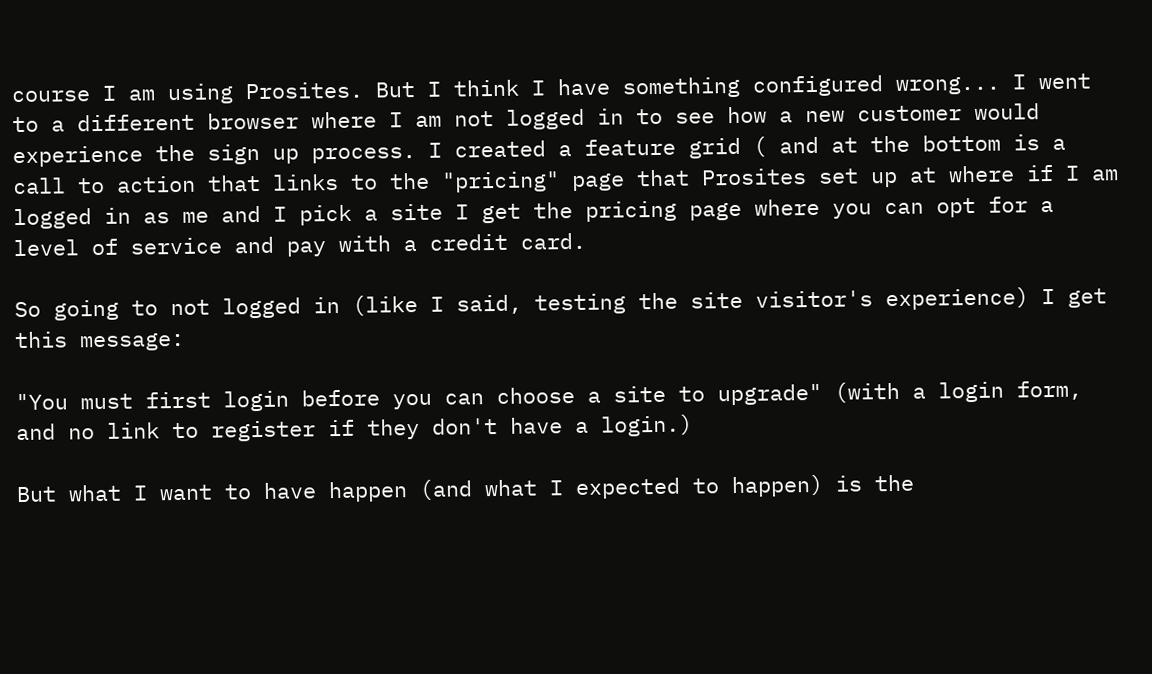course I am using Prosites. But I think I have something configured wrong... I went to a different browser where I am not logged in to see how a new customer would experience the sign up process. I created a feature grid ( and at the bottom is a call to action that links to the "pricing" page that Prosites set up at where if I am logged in as me and I pick a site I get the pricing page where you can opt for a level of service and pay with a credit card.

So going to not logged in (like I said, testing the site visitor's experience) I get this message:

"You must first login before you can choose a site to upgrade" (with a login form, and no link to register if they don't have a login.)

But what I want to have happen (and what I expected to happen) is the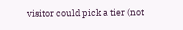visitor could pick a tier (not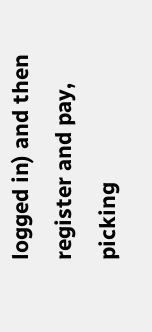logged in) and then register and pay, picking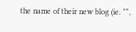the name of their new blog (ie. "",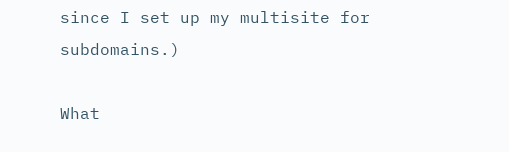since I set up my multisite for subdomains.)

What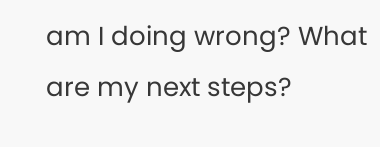am I doing wrong? What are my next steps?